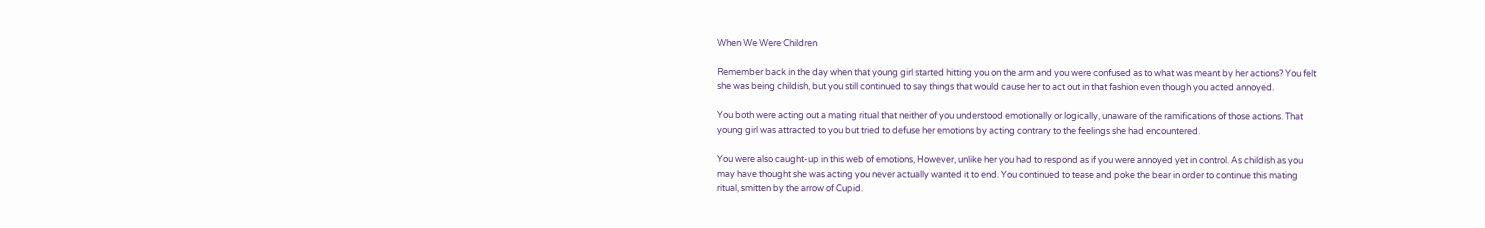When We Were Children

Remember back in the day when that young girl started hitting you on the arm and you were confused as to what was meant by her actions? You felt she was being childish, but you still continued to say things that would cause her to act out in that fashion even though you acted annoyed.

You both were acting out a mating ritual that neither of you understood emotionally or logically, unaware of the ramifications of those actions. That young girl was attracted to you but tried to defuse her emotions by acting contrary to the feelings she had encountered.

You were also caught-up in this web of emotions, However, unlike her you had to respond as if you were annoyed yet in control. As childish as you may have thought she was acting you never actually wanted it to end. You continued to tease and poke the bear in order to continue this mating ritual, smitten by the arrow of Cupid.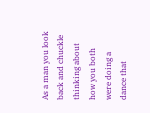As a man you look back and chuckle thinking about how you both were doing a dance that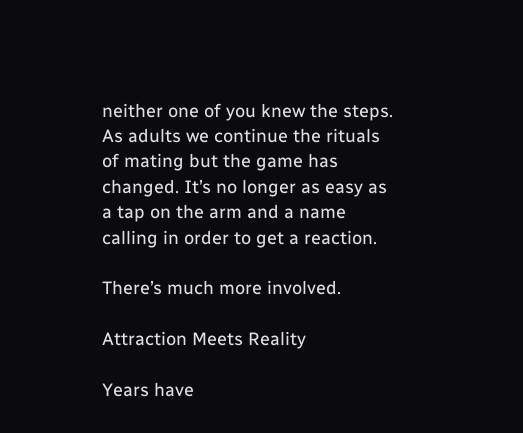neither one of you knew the steps. As adults we continue the rituals of mating but the game has changed. It’s no longer as easy as a tap on the arm and a name calling in order to get a reaction.

There’s much more involved.

Attraction Meets Reality

Years have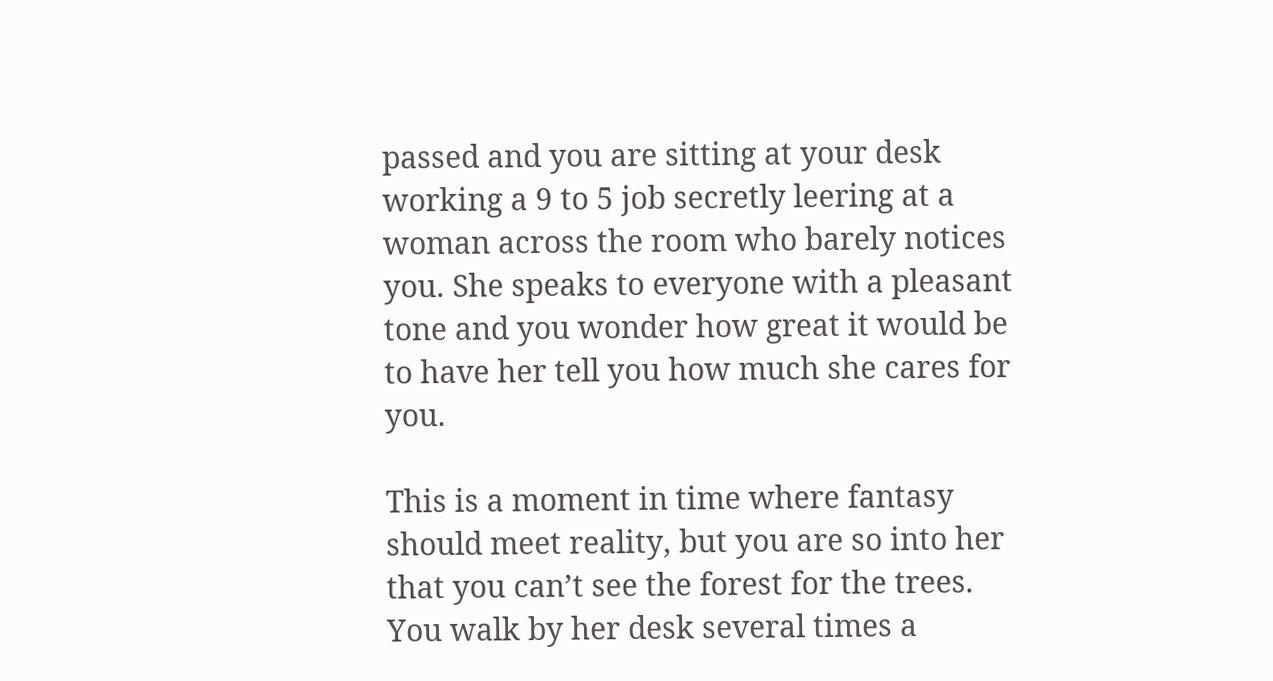passed and you are sitting at your desk working a 9 to 5 job secretly leering at a woman across the room who barely notices you. She speaks to everyone with a pleasant tone and you wonder how great it would be to have her tell you how much she cares for you.

This is a moment in time where fantasy should meet reality, but you are so into her that you can’t see the forest for the trees.  You walk by her desk several times a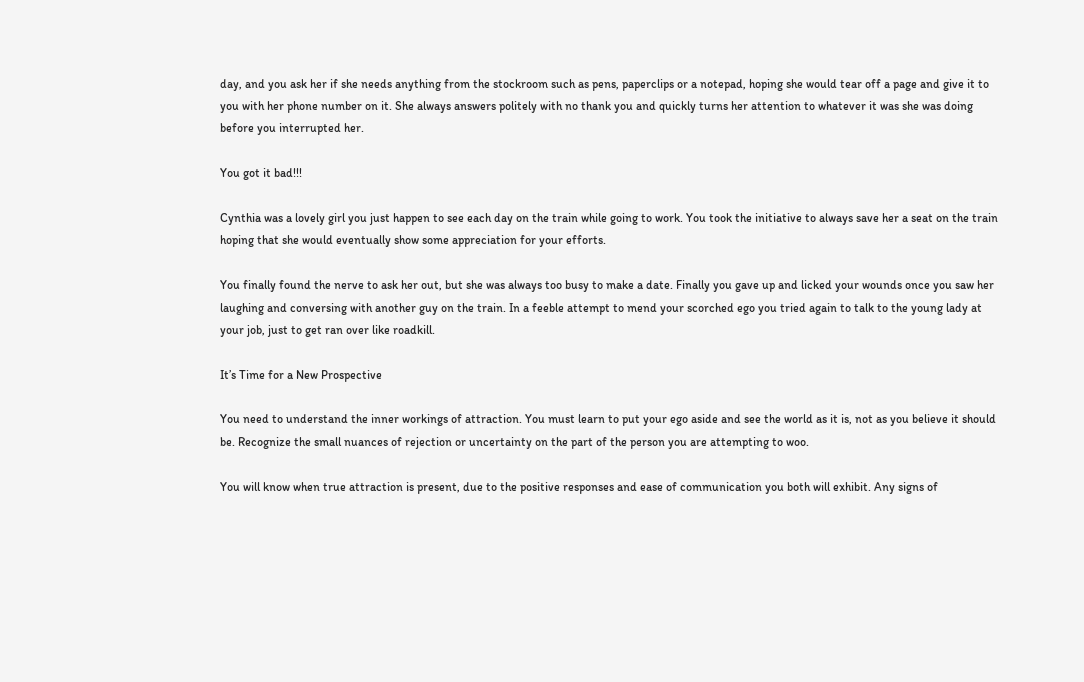day, and you ask her if she needs anything from the stockroom such as pens, paperclips or a notepad, hoping she would tear off a page and give it to you with her phone number on it. She always answers politely with no thank you and quickly turns her attention to whatever it was she was doing before you interrupted her.

You got it bad!!!

Cynthia was a lovely girl you just happen to see each day on the train while going to work. You took the initiative to always save her a seat on the train hoping that she would eventually show some appreciation for your efforts.

You finally found the nerve to ask her out, but she was always too busy to make a date. Finally you gave up and licked your wounds once you saw her laughing and conversing with another guy on the train. In a feeble attempt to mend your scorched ego you tried again to talk to the young lady at your job, just to get ran over like roadkill.

It’s Time for a New Prospective

You need to understand the inner workings of attraction. You must learn to put your ego aside and see the world as it is, not as you believe it should be. Recognize the small nuances of rejection or uncertainty on the part of the person you are attempting to woo.

You will know when true attraction is present, due to the positive responses and ease of communication you both will exhibit. Any signs of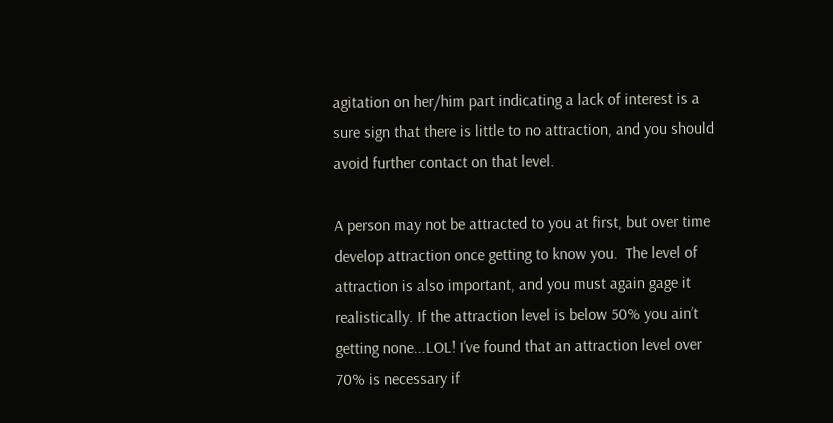agitation on her/him part indicating a lack of interest is a sure sign that there is little to no attraction, and you should avoid further contact on that level.

A person may not be attracted to you at first, but over time develop attraction once getting to know you.  The level of attraction is also important, and you must again gage it realistically. If the attraction level is below 50% you ain’t getting none...LOL! I’ve found that an attraction level over 70% is necessary if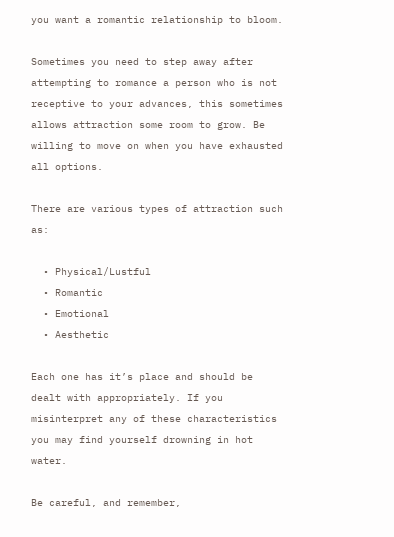you want a romantic relationship to bloom.

Sometimes you need to step away after attempting to romance a person who is not receptive to your advances, this sometimes allows attraction some room to grow. Be willing to move on when you have exhausted all options.

There are various types of attraction such as:

  • Physical/Lustful
  • Romantic
  • Emotional
  • Aesthetic

Each one has it’s place and should be dealt with appropriately. If you misinterpret any of these characteristics you may find yourself drowning in hot water.

Be careful, and remember,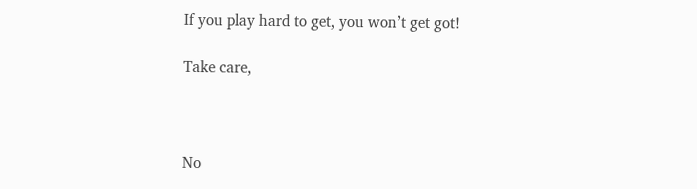If you play hard to get, you won’t get got!

Take care,



No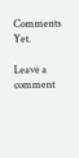Comments Yet.

Leave a comment